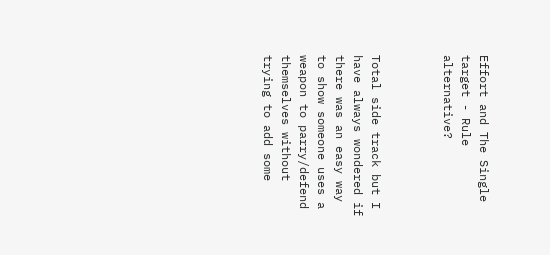Effort and The Single target - Rule alternative?



Total side track but I have always wondered if there was an easy way to show someone uses a weapon to parry/defend themselves without trying to add some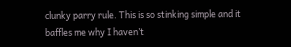clunky parry rule. This is so stinking simple and it baffles me why I haven’t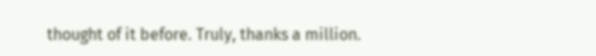thought of it before. Truly, thanks a million.